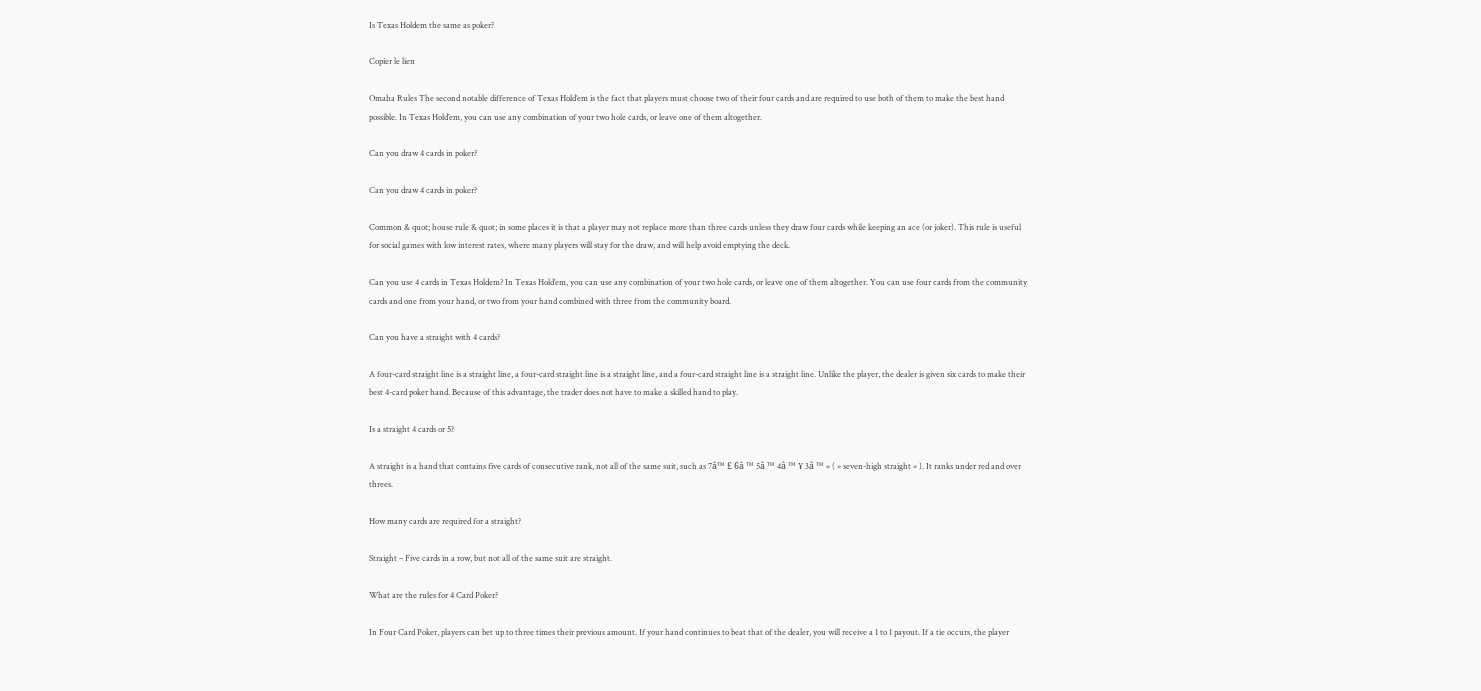Is Texas Holdem the same as poker?

Copier le lien

Omaha Rules The second notable difference of Texas Hold’em is the fact that players must choose two of their four cards and are required to use both of them to make the best hand possible. In Texas Hold’em, you can use any combination of your two hole cards, or leave one of them altogether.

Can you draw 4 cards in poker?

Can you draw 4 cards in poker?

Common & quot; house rule & quot; in some places it is that a player may not replace more than three cards unless they draw four cards while keeping an ace (or joker). This rule is useful for social games with low interest rates, where many players will stay for the draw, and will help avoid emptying the deck.

Can you use 4 cards in Texas Holdem? In Texas Hold’em, you can use any combination of your two hole cards, or leave one of them altogether. You can use four cards from the community cards and one from your hand, or two from your hand combined with three from the community board.

Can you have a straight with 4 cards?

A four-card straight line is a straight line, a four-card straight line is a straight line, and a four-card straight line is a straight line. Unlike the player, the dealer is given six cards to make their best 4-card poker hand. Because of this advantage, the trader does not have to make a skilled hand to play.

Is a straight 4 cards or 5?

A straight is a hand that contains five cards of consecutive rank, not all of the same suit, such as 7â™ £ 6â ™ 5â ™ 4â ™ ¥ 3â ™ « ( » seven-high straight « ). It ranks under red and over threes.

How many cards are required for a straight?

Straight – Five cards in a row, but not all of the same suit are straight.

What are the rules for 4 Card Poker?

In Four Card Poker, players can bet up to three times their previous amount. If your hand continues to beat that of the dealer, you will receive a 1 to 1 payout. If a tie occurs, the player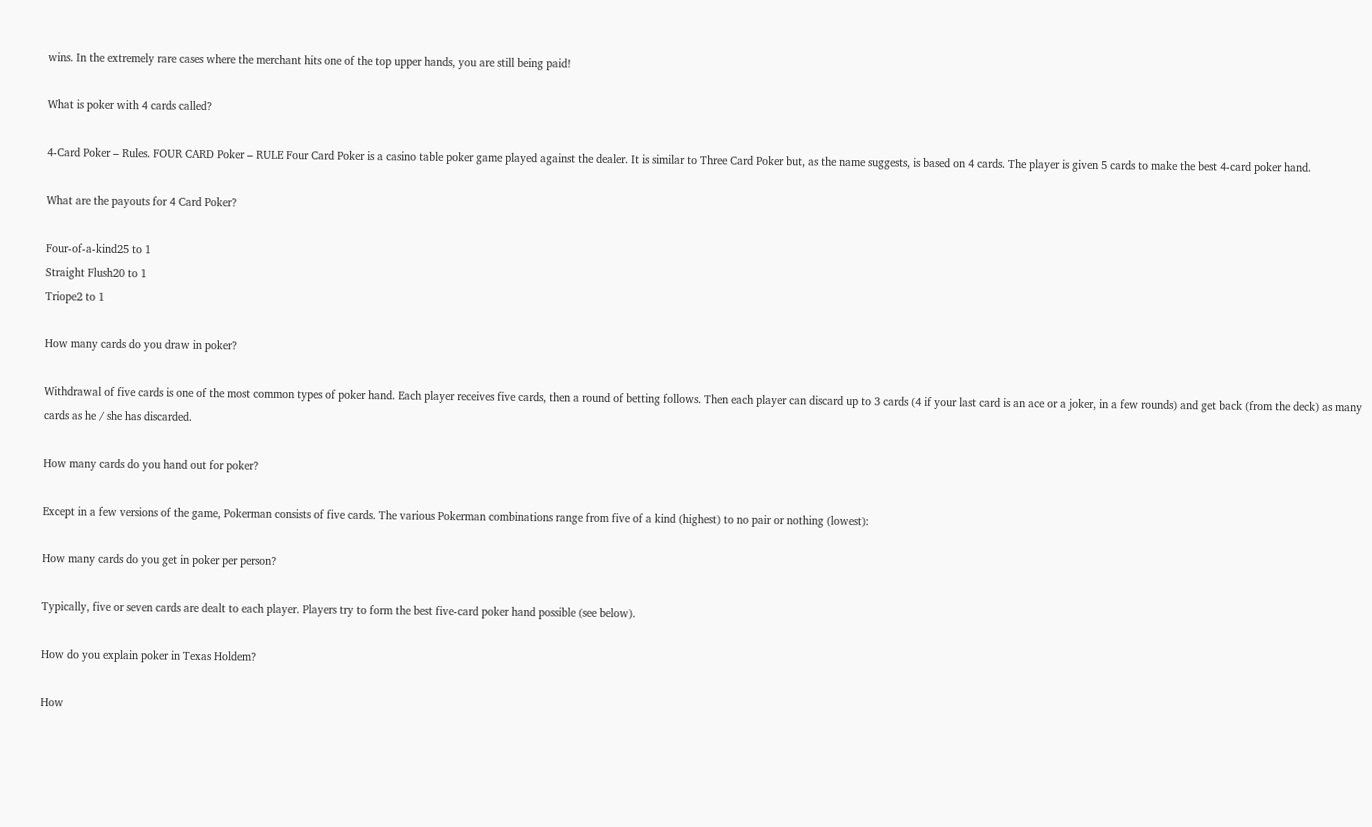wins. In the extremely rare cases where the merchant hits one of the top upper hands, you are still being paid!

What is poker with 4 cards called?

4-Card Poker – Rules. FOUR CARD Poker – RULE Four Card Poker is a casino table poker game played against the dealer. It is similar to Three Card Poker but, as the name suggests, is based on 4 cards. The player is given 5 cards to make the best 4-card poker hand.

What are the payouts for 4 Card Poker?

Four-of-a-kind25 to 1
Straight Flush20 to 1
Triope2 to 1

How many cards do you draw in poker?

Withdrawal of five cards is one of the most common types of poker hand. Each player receives five cards, then a round of betting follows. Then each player can discard up to 3 cards (4 if your last card is an ace or a joker, in a few rounds) and get back (from the deck) as many cards as he / she has discarded.

How many cards do you hand out for poker?

Except in a few versions of the game, Pokerman consists of five cards. The various Pokerman combinations range from five of a kind (highest) to no pair or nothing (lowest):

How many cards do you get in poker per person?

Typically, five or seven cards are dealt to each player. Players try to form the best five-card poker hand possible (see below).

How do you explain poker in Texas Holdem?

How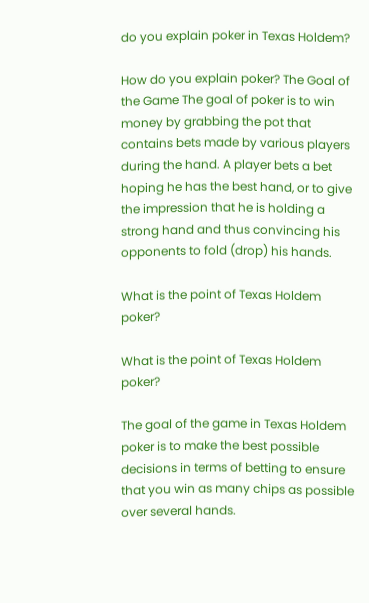do you explain poker in Texas Holdem?

How do you explain poker? The Goal of the Game The goal of poker is to win money by grabbing the pot that contains bets made by various players during the hand. A player bets a bet hoping he has the best hand, or to give the impression that he is holding a strong hand and thus convincing his opponents to fold (drop) his hands.

What is the point of Texas Holdem poker?

What is the point of Texas Holdem poker?

The goal of the game in Texas Holdem poker is to make the best possible decisions in terms of betting to ensure that you win as many chips as possible over several hands.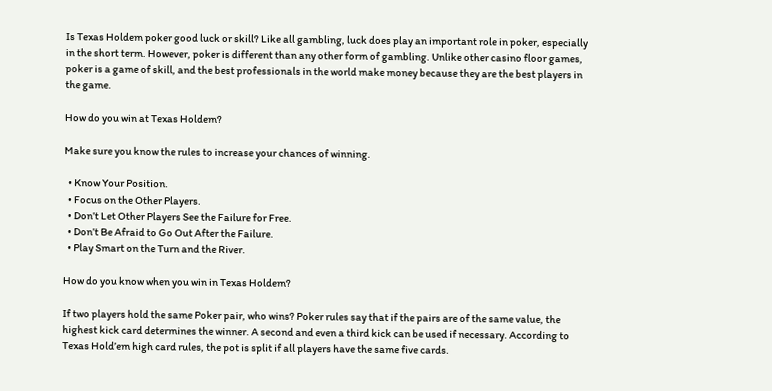Is Texas Holdem poker good luck or skill? Like all gambling, luck does play an important role in poker, especially in the short term. However, poker is different than any other form of gambling. Unlike other casino floor games, poker is a game of skill, and the best professionals in the world make money because they are the best players in the game.

How do you win at Texas Holdem?

Make sure you know the rules to increase your chances of winning.

  • Know Your Position.
  • Focus on the Other Players.
  • Don’t Let Other Players See the Failure for Free.
  • Don’t Be Afraid to Go Out After the Failure.
  • Play Smart on the Turn and the River.

How do you know when you win in Texas Holdem?

If two players hold the same Poker pair, who wins? Poker rules say that if the pairs are of the same value, the highest kick card determines the winner. A second and even a third kick can be used if necessary. According to Texas Hold’em high card rules, the pot is split if all players have the same five cards.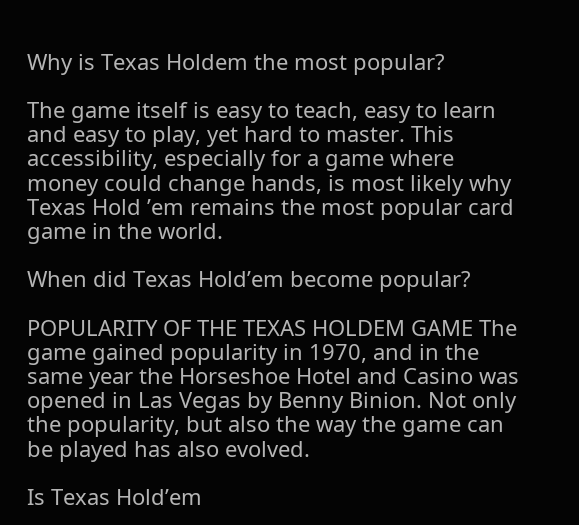Why is Texas Holdem the most popular?

The game itself is easy to teach, easy to learn and easy to play, yet hard to master. This accessibility, especially for a game where money could change hands, is most likely why Texas Hold ’em remains the most popular card game in the world.

When did Texas Hold’em become popular?

POPULARITY OF THE TEXAS HOLDEM GAME The game gained popularity in 1970, and in the same year the Horseshoe Hotel and Casino was opened in Las Vegas by Benny Binion. Not only the popularity, but also the way the game can be played has also evolved.

Is Texas Hold’em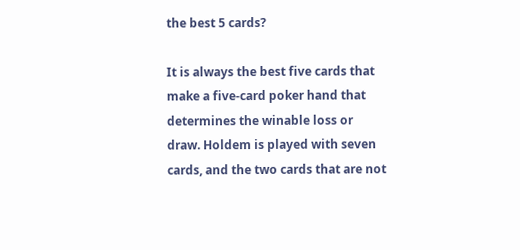the best 5 cards?

It is always the best five cards that make a five-card poker hand that determines the winable loss or draw. Holdem is played with seven cards, and the two cards that are not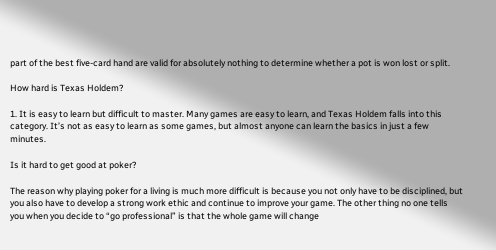part of the best five-card hand are valid for absolutely nothing to determine whether a pot is won lost or split.

How hard is Texas Holdem?

1. It is easy to learn but difficult to master. Many games are easy to learn, and Texas Holdem falls into this category. It’s not as easy to learn as some games, but almost anyone can learn the basics in just a few minutes.

Is it hard to get good at poker?

The reason why playing poker for a living is much more difficult is because you not only have to be disciplined, but you also have to develop a strong work ethic and continue to improve your game. The other thing no one tells you when you decide to “go professional” is that the whole game will change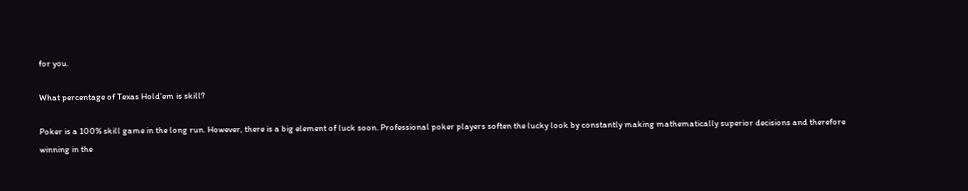for you.

What percentage of Texas Hold’em is skill?

Poker is a 100% skill game in the long run. However, there is a big element of luck soon. Professional poker players soften the lucky look by constantly making mathematically superior decisions and therefore winning in the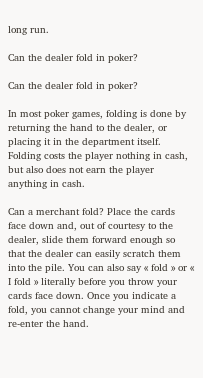long run.

Can the dealer fold in poker?

Can the dealer fold in poker?

In most poker games, folding is done by returning the hand to the dealer, or placing it in the department itself. Folding costs the player nothing in cash, but also does not earn the player anything in cash.

Can a merchant fold? Place the cards face down and, out of courtesy to the dealer, slide them forward enough so that the dealer can easily scratch them into the pile. You can also say « fold » or « I fold » literally before you throw your cards face down. Once you indicate a fold, you cannot change your mind and re-enter the hand.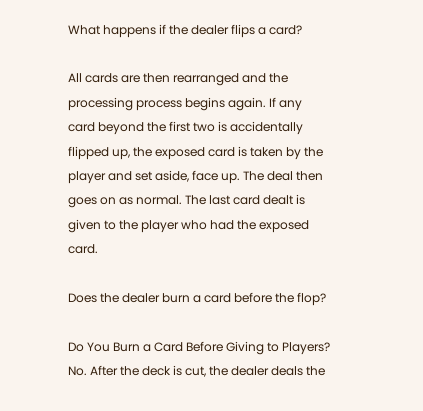What happens if the dealer flips a card?

All cards are then rearranged and the processing process begins again. If any card beyond the first two is accidentally flipped up, the exposed card is taken by the player and set aside, face up. The deal then goes on as normal. The last card dealt is given to the player who had the exposed card.

Does the dealer burn a card before the flop?

Do You Burn a Card Before Giving to Players? No. After the deck is cut, the dealer deals the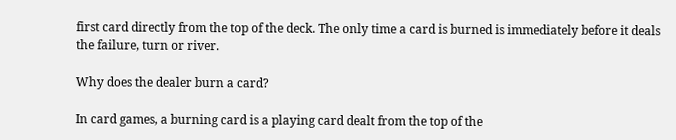first card directly from the top of the deck. The only time a card is burned is immediately before it deals the failure, turn or river.

Why does the dealer burn a card?

In card games, a burning card is a playing card dealt from the top of the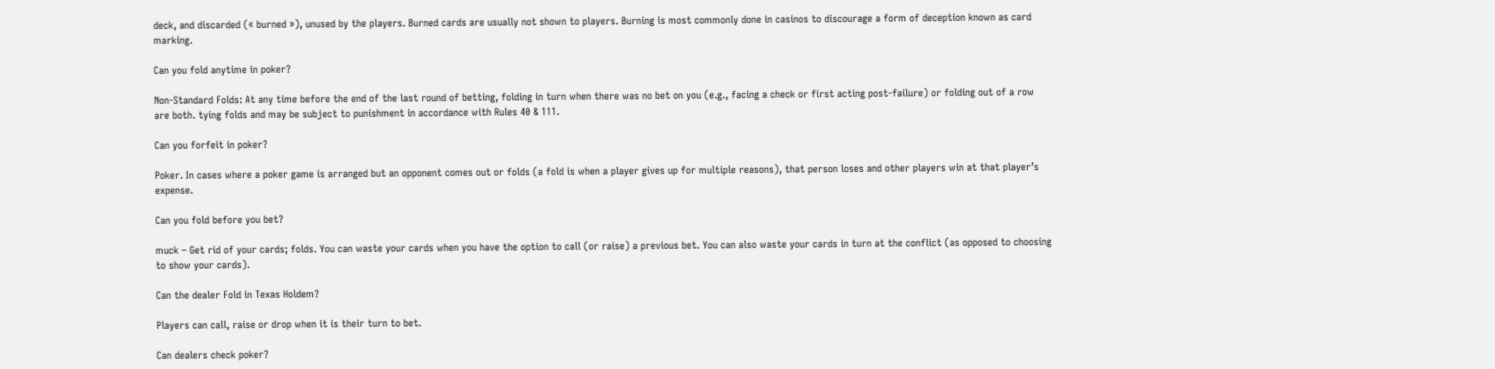deck, and discarded (« burned »), unused by the players. Burned cards are usually not shown to players. Burning is most commonly done in casinos to discourage a form of deception known as card marking.

Can you fold anytime in poker?

Non-Standard Folds: At any time before the end of the last round of betting, folding in turn when there was no bet on you (e.g., facing a check or first acting post-failure) or folding out of a row are both. tying folds and may be subject to punishment in accordance with Rules 40 & 111.

Can you forfeit in poker?

Poker. In cases where a poker game is arranged but an opponent comes out or folds (a fold is when a player gives up for multiple reasons), that person loses and other players win at that player’s expense.

Can you fold before you bet?

muck – Get rid of your cards; folds. You can waste your cards when you have the option to call (or raise) a previous bet. You can also waste your cards in turn at the conflict (as opposed to choosing to show your cards).

Can the dealer Fold in Texas Holdem?

Players can call, raise or drop when it is their turn to bet.

Can dealers check poker?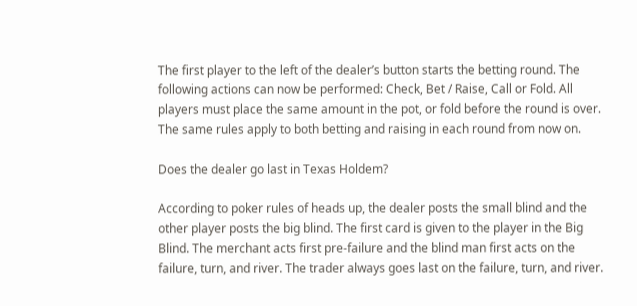The first player to the left of the dealer’s button starts the betting round. The following actions can now be performed: Check, Bet / Raise, Call or Fold. All players must place the same amount in the pot, or fold before the round is over. The same rules apply to both betting and raising in each round from now on.

Does the dealer go last in Texas Holdem?

According to poker rules of heads up, the dealer posts the small blind and the other player posts the big blind. The first card is given to the player in the Big Blind. The merchant acts first pre-failure and the blind man first acts on the failure, turn, and river. The trader always goes last on the failure, turn, and river.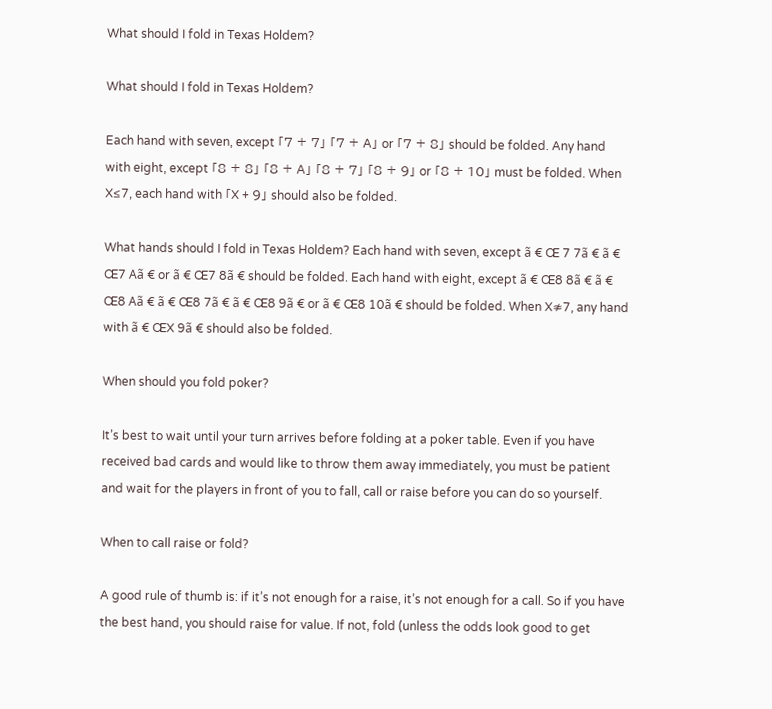What should I fold in Texas Holdem?

What should I fold in Texas Holdem?

Each hand with seven, except 「7 + 7」 「7 + A」 or 「7 + 8」 should be folded. Any hand with eight, except 「8 + 8」 「8 + A」 「8 + 7」 「8 + 9」 or 「8 + 10」 must be folded. When X≤7, each hand with 「X + 9」 should also be folded.

What hands should I fold in Texas Holdem? Each hand with seven, except ã € Œ 7 7ã € ã € Œ7 Aã € or ã € Œ7 8ã € should be folded. Each hand with eight, except ã € Œ8 8ã € ã € Œ8 Aã € ã € Œ8 7ã € ã € Œ8 9ã € or ã € Œ8 10ã € should be folded. When X≉7, any hand with ã € ŒX 9ã € should also be folded.

When should you fold poker?

It’s best to wait until your turn arrives before folding at a poker table. Even if you have received bad cards and would like to throw them away immediately, you must be patient and wait for the players in front of you to fall, call or raise before you can do so yourself.

When to call raise or fold?

A good rule of thumb is: if it’s not enough for a raise, it’s not enough for a call. So if you have the best hand, you should raise for value. If not, fold (unless the odds look good to get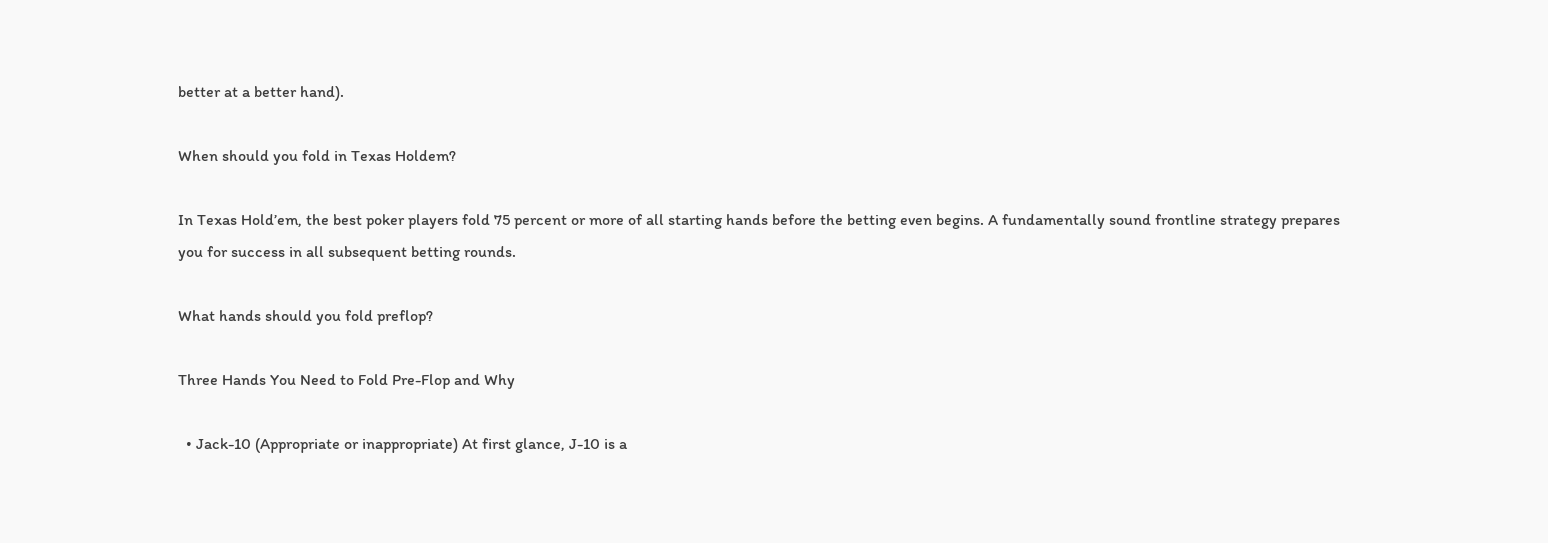better at a better hand).

When should you fold in Texas Holdem?

In Texas Hold’em, the best poker players fold 75 percent or more of all starting hands before the betting even begins. A fundamentally sound frontline strategy prepares you for success in all subsequent betting rounds.

What hands should you fold preflop?

Three Hands You Need to Fold Pre-Flop and Why

  • Jack-10 (Appropriate or inappropriate) At first glance, J-10 is a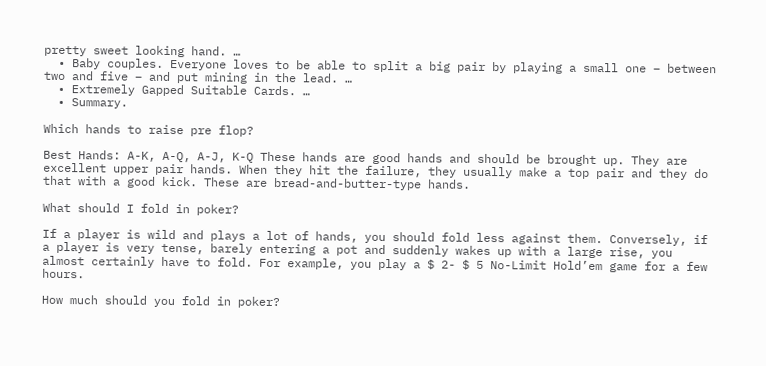pretty sweet looking hand. …
  • Baby couples. Everyone loves to be able to split a big pair by playing a small one – between two and five – and put mining in the lead. …
  • Extremely Gapped Suitable Cards. …
  • Summary.

Which hands to raise pre flop?

Best Hands: A-K, A-Q, A-J, K-Q These hands are good hands and should be brought up. They are excellent upper pair hands. When they hit the failure, they usually make a top pair and they do that with a good kick. These are bread-and-butter-type hands.

What should I fold in poker?

If a player is wild and plays a lot of hands, you should fold less against them. Conversely, if a player is very tense, barely entering a pot and suddenly wakes up with a large rise, you almost certainly have to fold. For example, you play a $ 2- $ 5 No-Limit Hold’em game for a few hours.

How much should you fold in poker?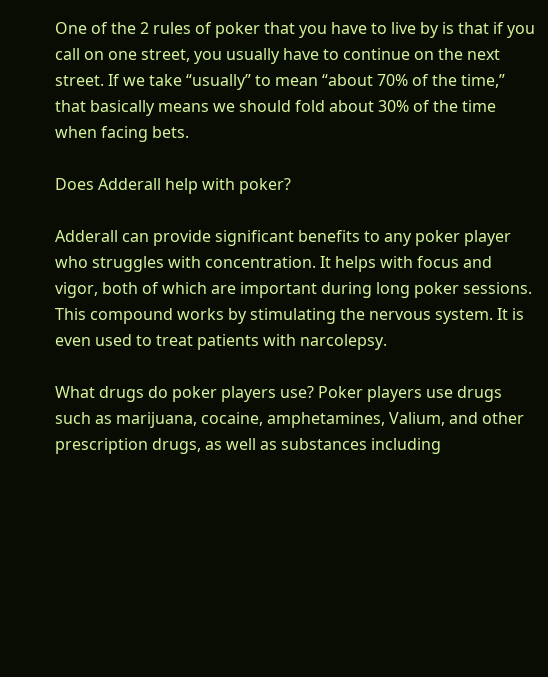One of the 2 rules of poker that you have to live by is that if you call on one street, you usually have to continue on the next street. If we take “usually” to mean “about 70% of the time,” that basically means we should fold about 30% of the time when facing bets.

Does Adderall help with poker?

Adderall can provide significant benefits to any poker player who struggles with concentration. It helps with focus and vigor, both of which are important during long poker sessions. This compound works by stimulating the nervous system. It is even used to treat patients with narcolepsy.

What drugs do poker players use? Poker players use drugs such as marijuana, cocaine, amphetamines, Valium, and other prescription drugs, as well as substances including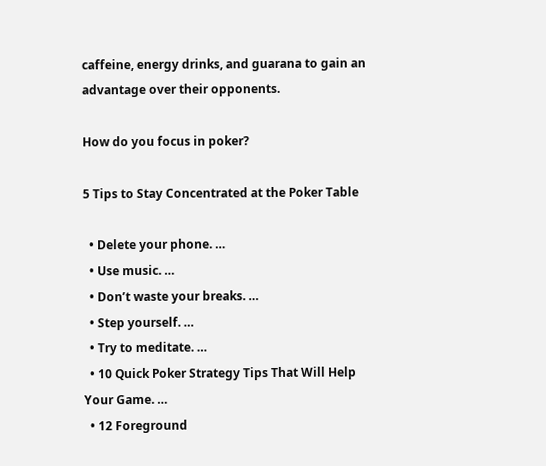caffeine, energy drinks, and guarana to gain an advantage over their opponents.

How do you focus in poker?

5 Tips to Stay Concentrated at the Poker Table

  • Delete your phone. …
  • Use music. …
  • Don’t waste your breaks. …
  • Step yourself. …
  • Try to meditate. …
  • 10 Quick Poker Strategy Tips That Will Help Your Game. …
  • 12 Foreground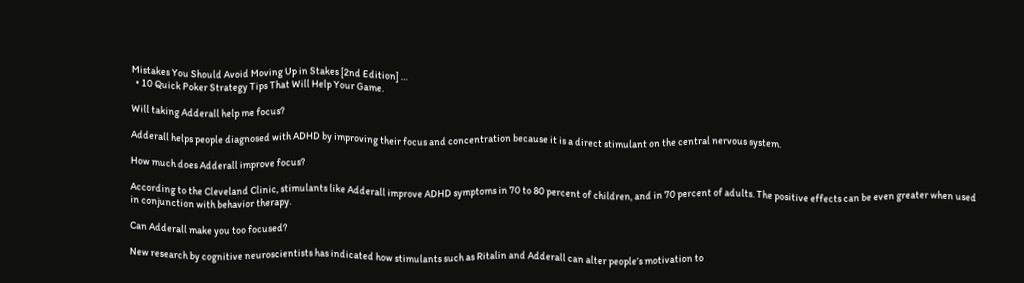Mistakes You Should Avoid Moving Up in Stakes [2nd Edition] …
  • 10 Quick Poker Strategy Tips That Will Help Your Game.

Will taking Adderall help me focus?

Adderall helps people diagnosed with ADHD by improving their focus and concentration because it is a direct stimulant on the central nervous system.

How much does Adderall improve focus?

According to the Cleveland Clinic, stimulants like Adderall improve ADHD symptoms in 70 to 80 percent of children, and in 70 percent of adults. The positive effects can be even greater when used in conjunction with behavior therapy.

Can Adderall make you too focused?

New research by cognitive neuroscientists has indicated how stimulants such as Ritalin and Adderall can alter people’s motivation to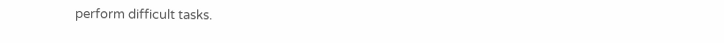perform difficult tasks.